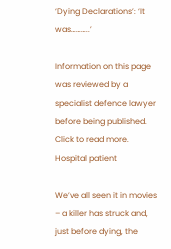‘Dying Declarations’: ‘It was………..’

Information on this page was reviewed by a specialist defence lawyer before being published. Click to read more.
Hospital patient

We’ve all seen it in movies – a killer has struck and, just before dying, the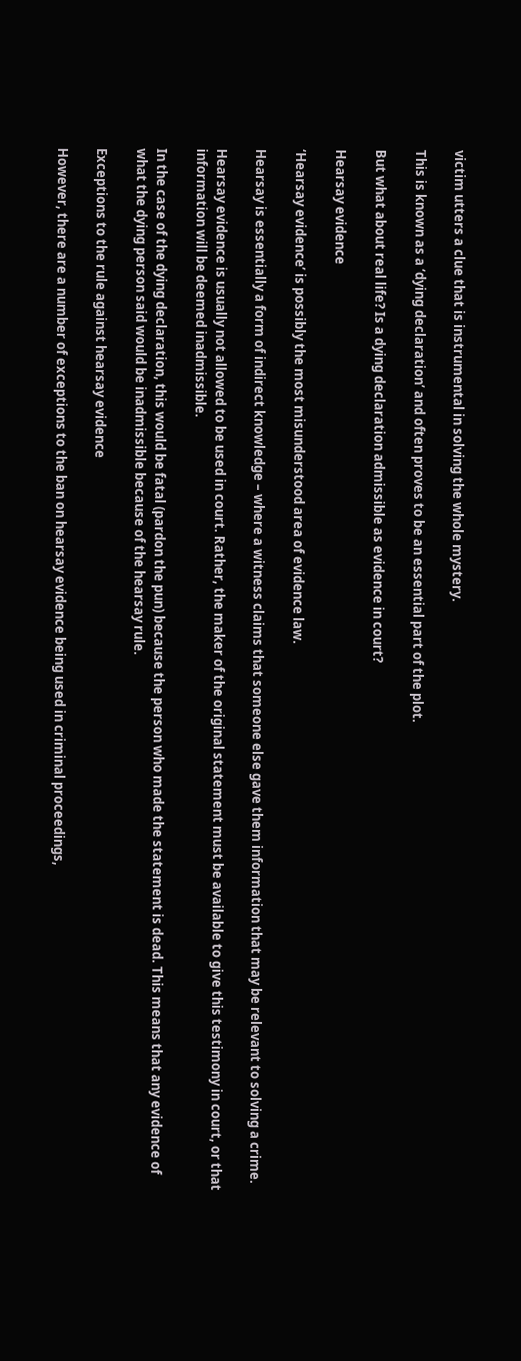victim utters a clue that is instrumental in solving the whole mystery.

This is known as a ‘dying declaration’ and often proves to be an essential part of the plot.

But what about real life? Is a dying declaration admissible as evidence in court?

Hearsay evidence

‘Hearsay evidence’ is possibly the most misunderstood area of evidence law.

Hearsay is essentially a form of indirect knowledge – where a witness claims that someone else gave them information that may be relevant to solving a crime.

Hearsay evidence is usually not allowed to be used in court. Rather, the maker of the original statement must be available to give this testimony in court, or that information will be deemed inadmissible.

In the case of the dying declaration, this would be fatal (pardon the pun) because the person who made the statement is dead. This means that any evidence of what the dying person said would be inadmissible because of the hearsay rule.

Exceptions to the rule against hearsay evidence

However, there are a number of exceptions to the ban on hearsay evidence being used in criminal proceedings,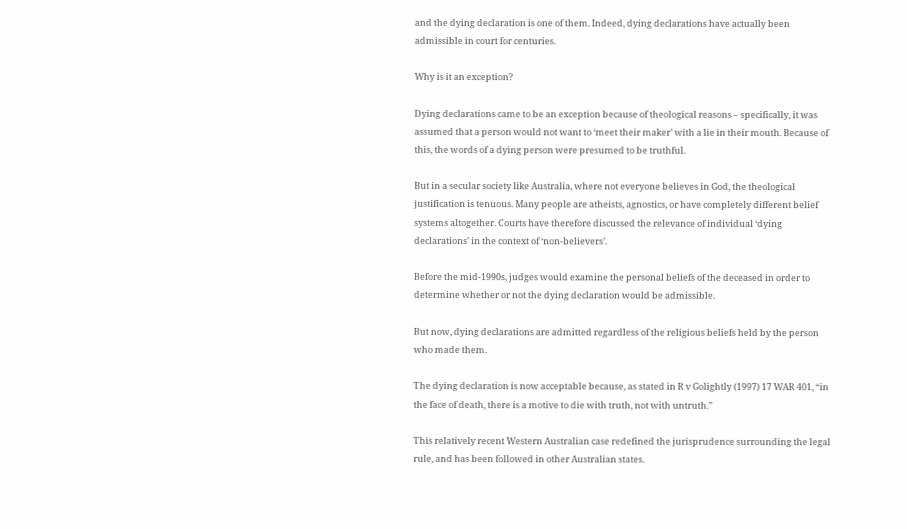and the dying declaration is one of them. Indeed, dying declarations have actually been admissible in court for centuries.

Why is it an exception?

Dying declarations came to be an exception because of theological reasons – specifically, it was assumed that a person would not want to ‘meet their maker’ with a lie in their mouth. Because of this, the words of a dying person were presumed to be truthful.

But in a secular society like Australia, where not everyone believes in God, the theological justification is tenuous. Many people are atheists, agnostics, or have completely different belief systems altogether. Courts have therefore discussed the relevance of individual ‘dying declarations’ in the context of ‘non-believers’.

Before the mid-1990s, judges would examine the personal beliefs of the deceased in order to determine whether or not the dying declaration would be admissible.

But now, dying declarations are admitted regardless of the religious beliefs held by the person who made them.

The dying declaration is now acceptable because, as stated in R v Golightly (1997) 17 WAR 401, “in the face of death, there is a motive to die with truth, not with untruth.”

This relatively recent Western Australian case redefined the jurisprudence surrounding the legal rule, and has been followed in other Australian states.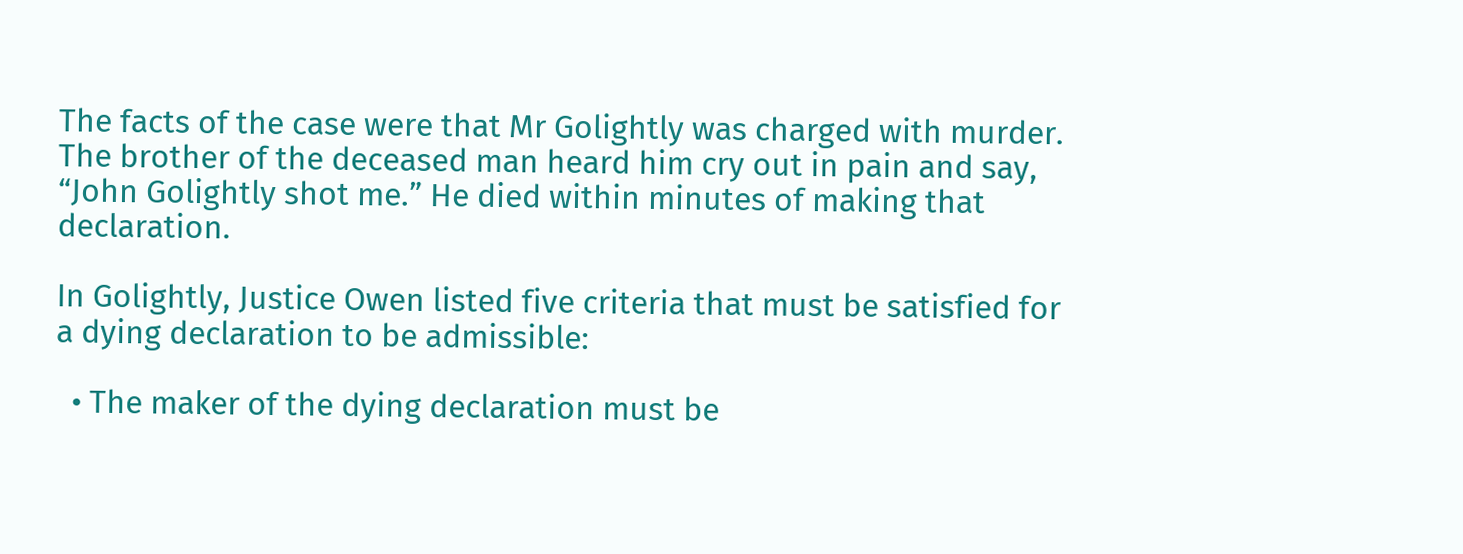The facts of the case were that Mr Golightly was charged with murder. The brother of the deceased man heard him cry out in pain and say, “John Golightly shot me.” He died within minutes of making that declaration.

In Golightly, Justice Owen listed five criteria that must be satisfied for a dying declaration to be admissible:

  • The maker of the dying declaration must be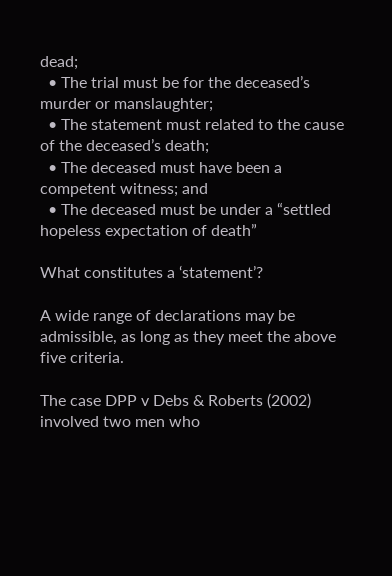dead;
  • The trial must be for the deceased’s murder or manslaughter;
  • The statement must related to the cause of the deceased’s death;
  • The deceased must have been a competent witness; and
  • The deceased must be under a “settled hopeless expectation of death”

What constitutes a ‘statement’?

A wide range of declarations may be admissible, as long as they meet the above five criteria.

The case DPP v Debs & Roberts (2002) involved two men who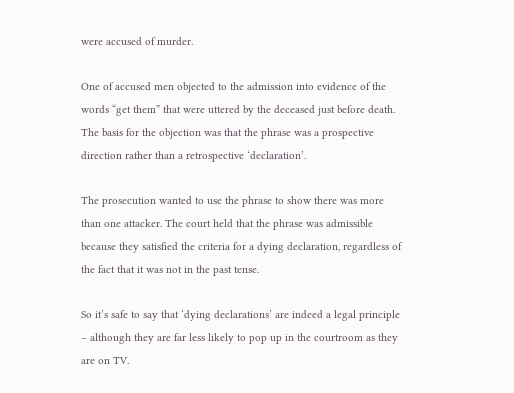were accused of murder.

One of accused men objected to the admission into evidence of the words “get them” that were uttered by the deceased just before death. The basis for the objection was that the phrase was a prospective direction rather than a retrospective ‘declaration’.

The prosecution wanted to use the phrase to show there was more than one attacker. The court held that the phrase was admissible because they satisfied the criteria for a dying declaration, regardless of the fact that it was not in the past tense.

So it’s safe to say that ‘dying declarations’ are indeed a legal principle – although they are far less likely to pop up in the courtroom as they are on TV.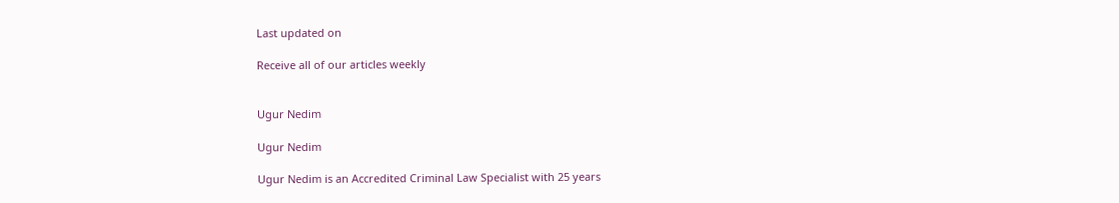Last updated on

Receive all of our articles weekly


Ugur Nedim

Ugur Nedim

Ugur Nedim is an Accredited Criminal Law Specialist with 25 years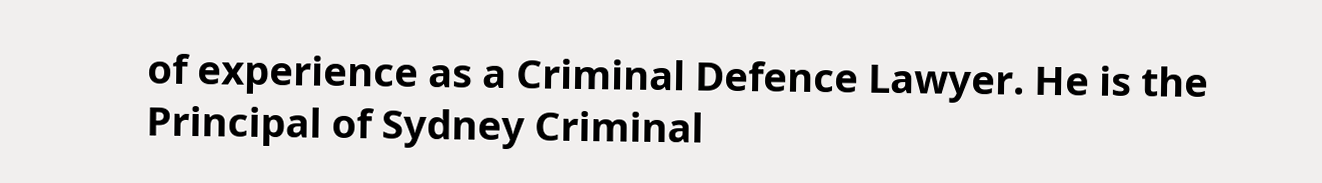of experience as a Criminal Defence Lawyer. He is the Principal of Sydney Criminal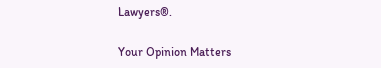Lawyers®.

Your Opinion Matters